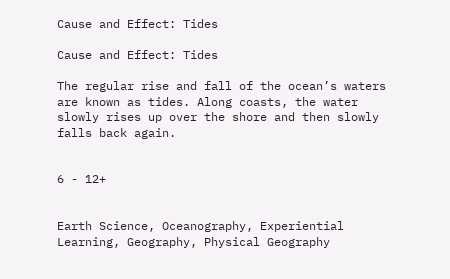Cause and Effect: Tides

Cause and Effect: Tides

The regular rise and fall of the ocean’s waters are known as tides. Along coasts, the water slowly rises up over the shore and then slowly falls back again.


6 - 12+


Earth Science, Oceanography, Experiential Learning, Geography, Physical Geography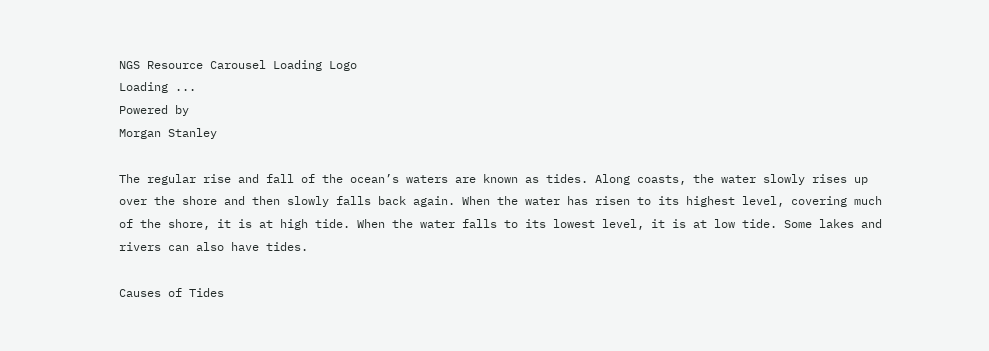NGS Resource Carousel Loading Logo
Loading ...
Powered by
Morgan Stanley

The regular rise and fall of the ocean’s waters are known as tides. Along coasts, the water slowly rises up over the shore and then slowly falls back again. When the water has risen to its highest level, covering much of the shore, it is at high tide. When the water falls to its lowest level, it is at low tide. Some lakes and rivers can also have tides.

Causes of Tides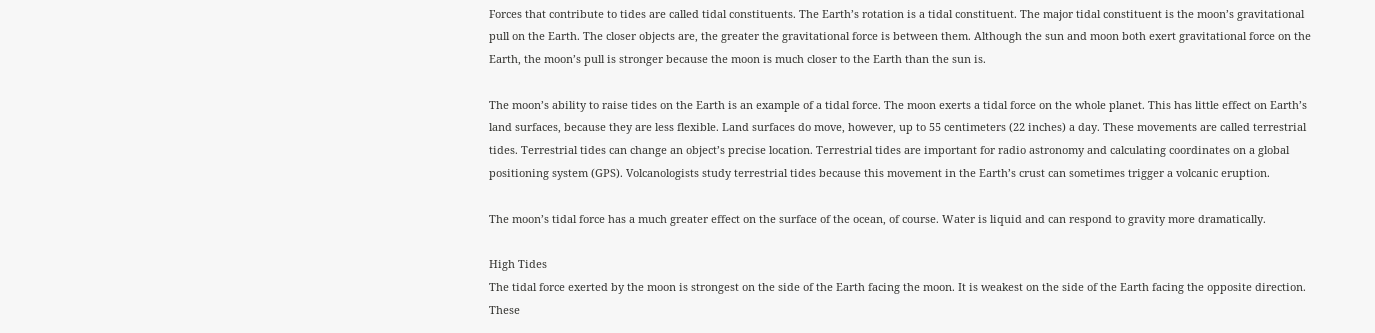Forces that contribute to tides are called tidal constituents. The Earth’s rotation is a tidal constituent. The major tidal constituent is the moon’s gravitational pull on the Earth. The closer objects are, the greater the gravitational force is between them. Although the sun and moon both exert gravitational force on the Earth, the moon’s pull is stronger because the moon is much closer to the Earth than the sun is.

The moon’s ability to raise tides on the Earth is an example of a tidal force. The moon exerts a tidal force on the whole planet. This has little effect on Earth’s land surfaces, because they are less flexible. Land surfaces do move, however, up to 55 centimeters (22 inches) a day. These movements are called terrestrial tides. Terrestrial tides can change an object’s precise location. Terrestrial tides are important for radio astronomy and calculating coordinates on a global positioning system (GPS). Volcanologists study terrestrial tides because this movement in the Earth’s crust can sometimes trigger a volcanic eruption.

The moon’s tidal force has a much greater effect on the surface of the ocean, of course. Water is liquid and can respond to gravity more dramatically.

High Tides
The tidal force exerted by the moon is strongest on the side of the Earth facing the moon. It is weakest on the side of the Earth facing the opposite direction. These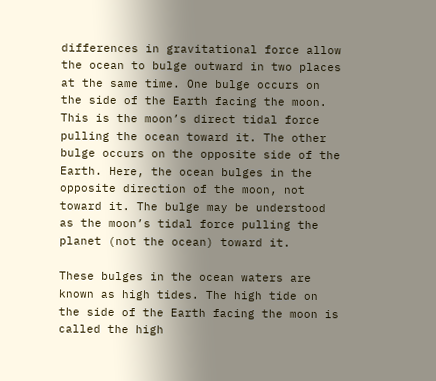differences in gravitational force allow the ocean to bulge outward in two places at the same time. One bulge occurs on the side of the Earth facing the moon. This is the moon’s direct tidal force pulling the ocean toward it. The other bulge occurs on the opposite side of the Earth. Here, the ocean bulges in the opposite direction of the moon, not toward it. The bulge may be understood as the moon’s tidal force pulling the planet (not the ocean) toward it.

These bulges in the ocean waters are known as high tides. The high tide on the side of the Earth facing the moon is called the high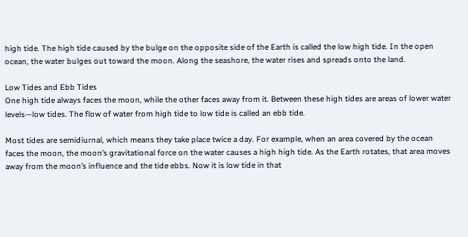high tide. The high tide caused by the bulge on the opposite side of the Earth is called the low high tide. In the open ocean, the water bulges out toward the moon. Along the seashore, the water rises and spreads onto the land.

Low Tides and Ebb Tides
One high tide always faces the moon, while the other faces away from it. Between these high tides are areas of lower water levels—low tides. The flow of water from high tide to low tide is called an ebb tide.

Most tides are semidiurnal, which means they take place twice a day. For example, when an area covered by the ocean faces the moon, the moon’s gravitational force on the water causes a high high tide. As the Earth rotates, that area moves away from the moon’s influence and the tide ebbs. Now it is low tide in that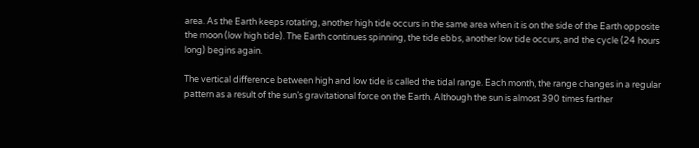area. As the Earth keeps rotating, another high tide occurs in the same area when it is on the side of the Earth opposite the moon (low high tide). The Earth continues spinning, the tide ebbs, another low tide occurs, and the cycle (24 hours long) begins again.

The vertical difference between high and low tide is called the tidal range. Each month, the range changes in a regular pattern as a result of the sun’s gravitational force on the Earth. Although the sun is almost 390 times farther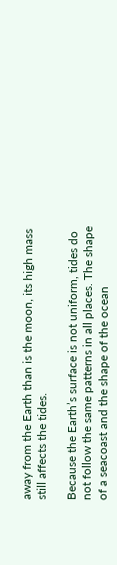away from the Earth than is the moon, its high mass still affects the tides.

Because the Earth’s surface is not uniform, tides do not follow the same patterns in all places. The shape of a seacoast and the shape of the ocean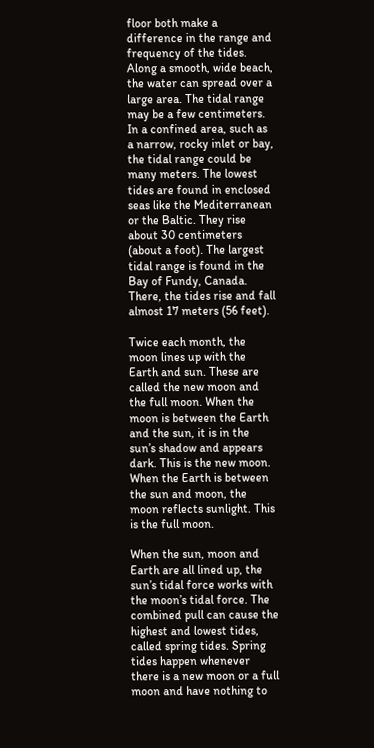floor both make a difference in the range and frequency of the tides. Along a smooth, wide beach, the water can spread over a large area. The tidal range may be a few centimeters. In a confined area, such as a narrow, rocky inlet or bay, the tidal range could be many meters. The lowest tides are found in enclosed seas like the Mediterranean or the Baltic. They rise about 30 centimeters (about a foot). The largest tidal range is found in the Bay of Fundy, Canada. There, the tides rise and fall almost 17 meters (56 feet).

Twice each month, the moon lines up with the Earth and sun. These are called the new moon and the full moon. When the moon is between the Earth and the sun, it is in the sun’s shadow and appears dark. This is the new moon. When the Earth is between the sun and moon, the moon reflects sunlight. This is the full moon.

When the sun, moon and Earth are all lined up, the sun’s tidal force works with the moon’s tidal force. The combined pull can cause the highest and lowest tides, called spring tides. Spring tides happen whenever there is a new moon or a full moon and have nothing to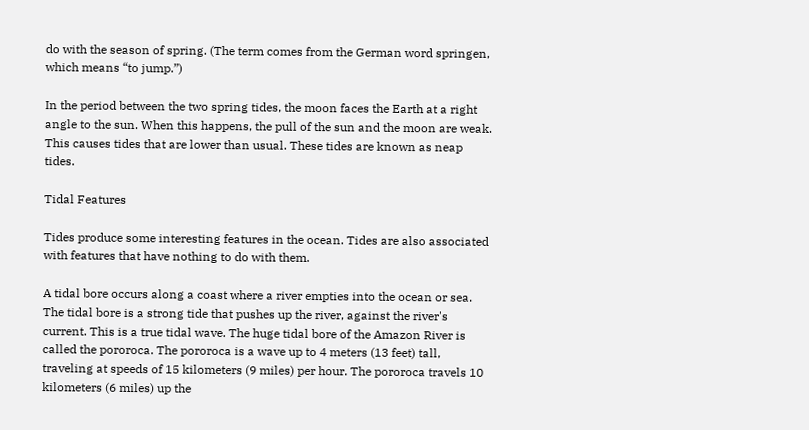do with the season of spring. (The term comes from the German word springen, which means “to jump.”)

In the period between the two spring tides, the moon faces the Earth at a right angle to the sun. When this happens, the pull of the sun and the moon are weak. This causes tides that are lower than usual. These tides are known as neap tides.

Tidal Features

Tides produce some interesting features in the ocean. Tides are also associated with features that have nothing to do with them.

A tidal bore occurs along a coast where a river empties into the ocean or sea. The tidal bore is a strong tide that pushes up the river, against the river's current. This is a true tidal wave. The huge tidal bore of the Amazon River is called the pororoca. The pororoca is a wave up to 4 meters (13 feet) tall, traveling at speeds of 15 kilometers (9 miles) per hour. The pororoca travels 10 kilometers (6 miles) up the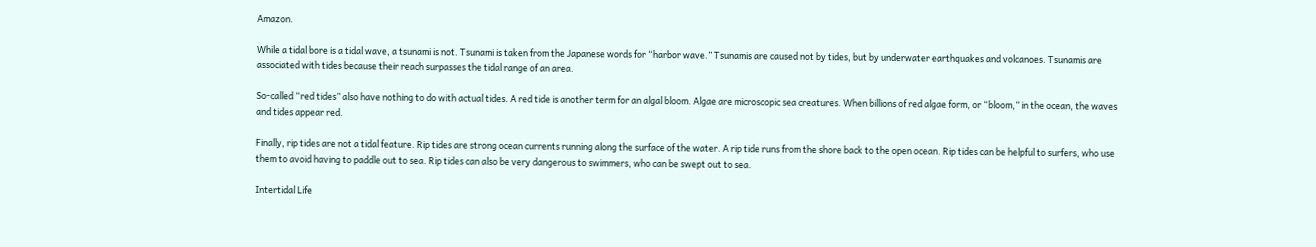Amazon.

While a tidal bore is a tidal wave, a tsunami is not. Tsunami is taken from the Japanese words for “harbor wave.” Tsunamis are caused not by tides, but by underwater earthquakes and volcanoes. Tsunamis are associated with tides because their reach surpasses the tidal range of an area.

So-called “red tides” also have nothing to do with actual tides. A red tide is another term for an algal bloom. Algae are microscopic sea creatures. When billions of red algae form, or “bloom,” in the ocean, the waves and tides appear red.

Finally, rip tides are not a tidal feature. Rip tides are strong ocean currents running along the surface of the water. A rip tide runs from the shore back to the open ocean. Rip tides can be helpful to surfers, who use them to avoid having to paddle out to sea. Rip tides can also be very dangerous to swimmers, who can be swept out to sea.

Intertidal Life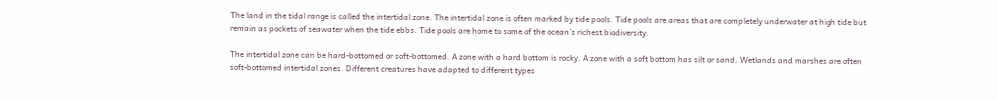The land in the tidal range is called the intertidal zone. The intertidal zone is often marked by tide pools. Tide pools are areas that are completely underwater at high tide but remain as pockets of seawater when the tide ebbs. Tide pools are home to some of the ocean’s richest biodiversity.

The intertidal zone can be hard-bottomed or soft-bottomed. A zone with a hard bottom is rocky. A zone with a soft bottom has silt or sand. Wetlands and marshes are often soft-bottomed intertidal zones. Different creatures have adapted to different types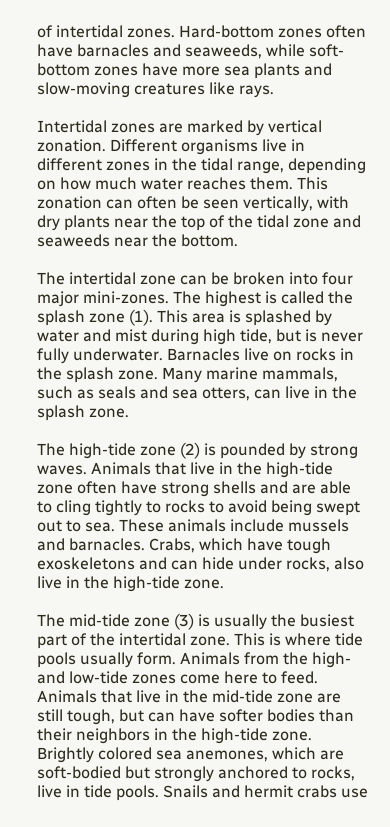of intertidal zones. Hard-bottom zones often have barnacles and seaweeds, while soft-bottom zones have more sea plants and slow-moving creatures like rays.

Intertidal zones are marked by vertical zonation. Different organisms live in different zones in the tidal range, depending on how much water reaches them. This zonation can often be seen vertically, with dry plants near the top of the tidal zone and seaweeds near the bottom.

The intertidal zone can be broken into four major mini-zones. The highest is called the splash zone (1). This area is splashed by water and mist during high tide, but is never fully underwater. Barnacles live on rocks in the splash zone. Many marine mammals, such as seals and sea otters, can live in the splash zone.

The high-tide zone (2) is pounded by strong waves. Animals that live in the high-tide zone often have strong shells and are able to cling tightly to rocks to avoid being swept out to sea. These animals include mussels and barnacles. Crabs, which have tough exoskeletons and can hide under rocks, also live in the high-tide zone.

The mid-tide zone (3) is usually the busiest part of the intertidal zone. This is where tide pools usually form. Animals from the high- and low-tide zones come here to feed. Animals that live in the mid-tide zone are still tough, but can have softer bodies than their neighbors in the high-tide zone. Brightly colored sea anemones, which are soft-bodied but strongly anchored to rocks, live in tide pools. Snails and hermit crabs use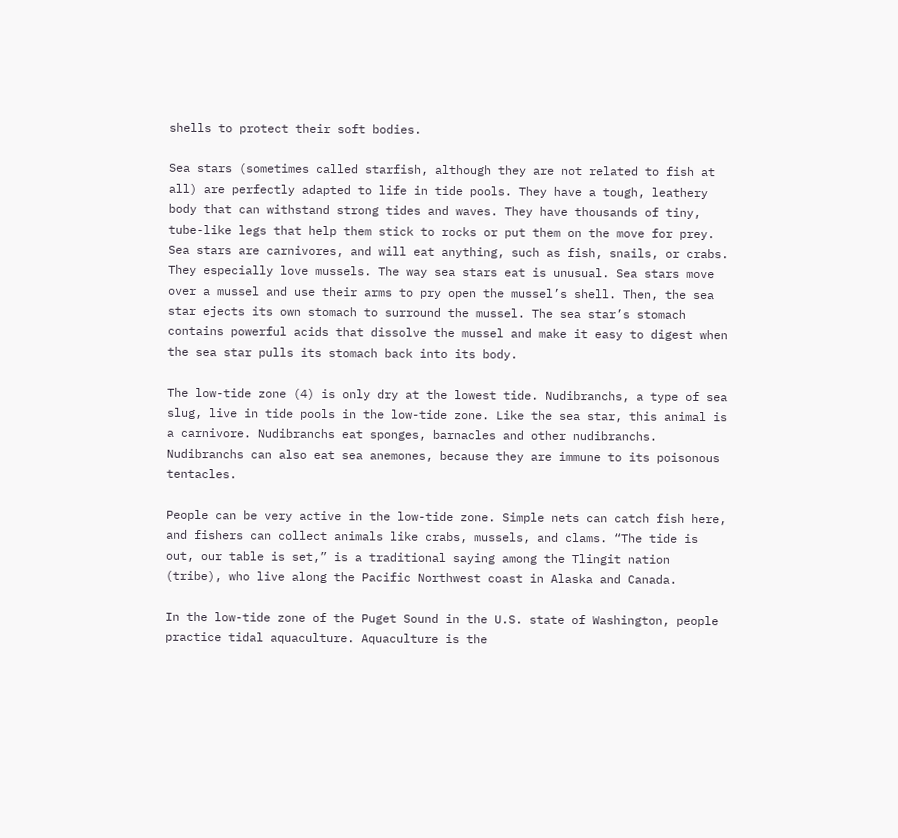shells to protect their soft bodies.

Sea stars (sometimes called starfish, although they are not related to fish at all) are perfectly adapted to life in tide pools. They have a tough, leathery body that can withstand strong tides and waves. They have thousands of tiny, tube-like legs that help them stick to rocks or put them on the move for prey. Sea stars are carnivores, and will eat anything, such as fish, snails, or crabs. They especially love mussels. The way sea stars eat is unusual. Sea stars move over a mussel and use their arms to pry open the mussel’s shell. Then, the sea star ejects its own stomach to surround the mussel. The sea star’s stomach contains powerful acids that dissolve the mussel and make it easy to digest when the sea star pulls its stomach back into its body.

The low-tide zone (4) is only dry at the lowest tide. Nudibranchs, a type of sea slug, live in tide pools in the low-tide zone. Like the sea star, this animal is a carnivore. Nudibranchs eat sponges, barnacles and other nudibranchs. Nudibranchs can also eat sea anemones, because they are immune to its poisonous tentacles.

People can be very active in the low-tide zone. Simple nets can catch fish here, and fishers can collect animals like crabs, mussels, and clams. “The tide is out, our table is set,” is a traditional saying among the Tlingit nation (tribe), who live along the Pacific Northwest coast in Alaska and Canada.

In the low-tide zone of the Puget Sound in the U.S. state of Washington, people practice tidal aquaculture. Aquaculture is the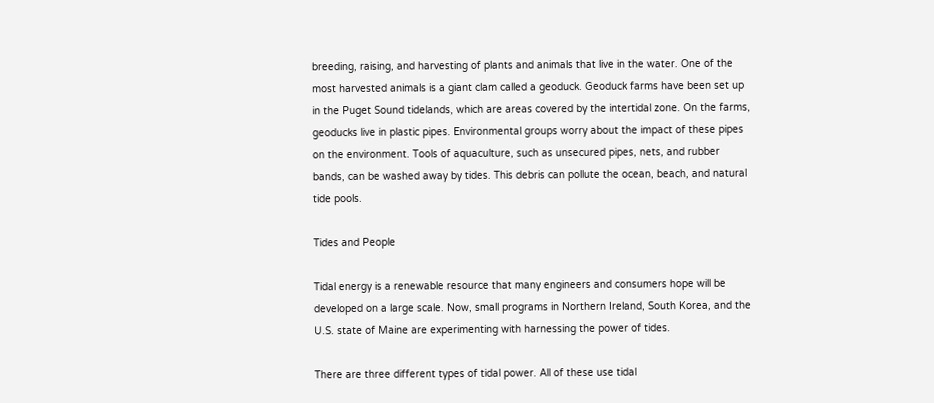breeding, raising, and harvesting of plants and animals that live in the water. One of the most harvested animals is a giant clam called a geoduck. Geoduck farms have been set up in the Puget Sound tidelands, which are areas covered by the intertidal zone. On the farms, geoducks live in plastic pipes. Environmental groups worry about the impact of these pipes on the environment. Tools of aquaculture, such as unsecured pipes, nets, and rubber bands, can be washed away by tides. This debris can pollute the ocean, beach, and natural tide pools.

Tides and People

Tidal energy is a renewable resource that many engineers and consumers hope will be developed on a large scale. Now, small programs in Northern Ireland, South Korea, and the U.S. state of Maine are experimenting with harnessing the power of tides.

There are three different types of tidal power. All of these use tidal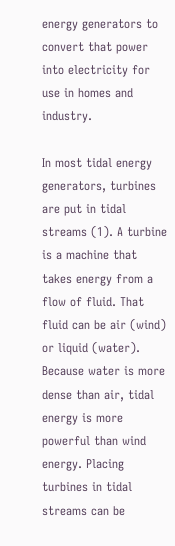energy generators to convert that power into electricity for use in homes and industry.

In most tidal energy generators, turbines are put in tidal streams (1). A turbine is a machine that takes energy from a flow of fluid. That fluid can be air (wind) or liquid (water). Because water is more dense than air, tidal energy is more powerful than wind energy. Placing turbines in tidal streams can be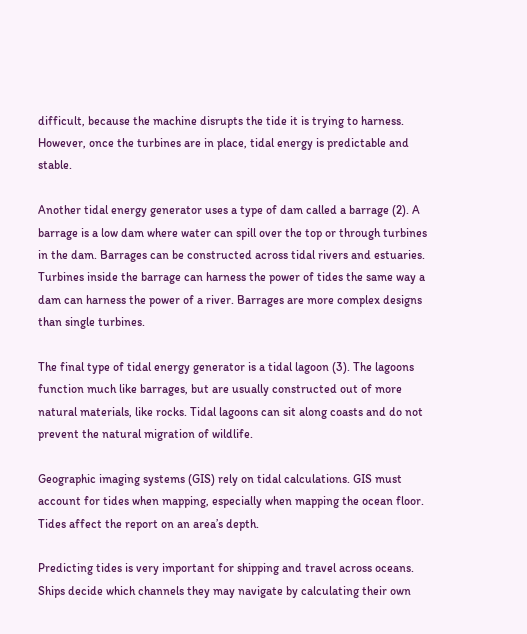difficult, because the machine disrupts the tide it is trying to harness. However, once the turbines are in place, tidal energy is predictable and stable.

Another tidal energy generator uses a type of dam called a barrage (2). A barrage is a low dam where water can spill over the top or through turbines in the dam. Barrages can be constructed across tidal rivers and estuaries. Turbines inside the barrage can harness the power of tides the same way a dam can harness the power of a river. Barrages are more complex designs than single turbines.

The final type of tidal energy generator is a tidal lagoon (3). The lagoons function much like barrages, but are usually constructed out of more natural materials, like rocks. Tidal lagoons can sit along coasts and do not prevent the natural migration of wildlife.

Geographic imaging systems (GIS) rely on tidal calculations. GIS must account for tides when mapping, especially when mapping the ocean floor. Tides affect the report on an area’s depth.

Predicting tides is very important for shipping and travel across oceans. Ships decide which channels they may navigate by calculating their own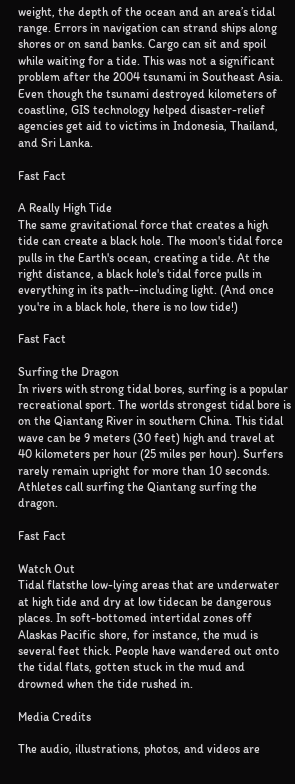weight, the depth of the ocean and an area’s tidal range. Errors in navigation can strand ships along shores or on sand banks. Cargo can sit and spoil while waiting for a tide. This was not a significant problem after the 2004 tsunami in Southeast Asia. Even though the tsunami destroyed kilometers of coastline, GIS technology helped disaster-relief agencies get aid to victims in Indonesia, Thailand, and Sri Lanka.

Fast Fact

A Really High Tide
The same gravitational force that creates a high tide can create a black hole. The moon's tidal force pulls in the Earth's ocean, creating a tide. At the right distance, a black hole's tidal force pulls in everything in its path--including light. (And once you're in a black hole, there is no low tide!)

Fast Fact

Surfing the Dragon
In rivers with strong tidal bores, surfing is a popular recreational sport. The worlds strongest tidal bore is on the Qiantang River in southern China. This tidal wave can be 9 meters (30 feet) high and travel at 40 kilometers per hour (25 miles per hour). Surfers rarely remain upright for more than 10 seconds. Athletes call surfing the Qiantang surfing the dragon.

Fast Fact

Watch Out
Tidal flatsthe low-lying areas that are underwater at high tide and dry at low tidecan be dangerous places. In soft-bottomed intertidal zones off Alaskas Pacific shore, for instance, the mud is several feet thick. People have wandered out onto the tidal flats, gotten stuck in the mud and drowned when the tide rushed in.

Media Credits

The audio, illustrations, photos, and videos are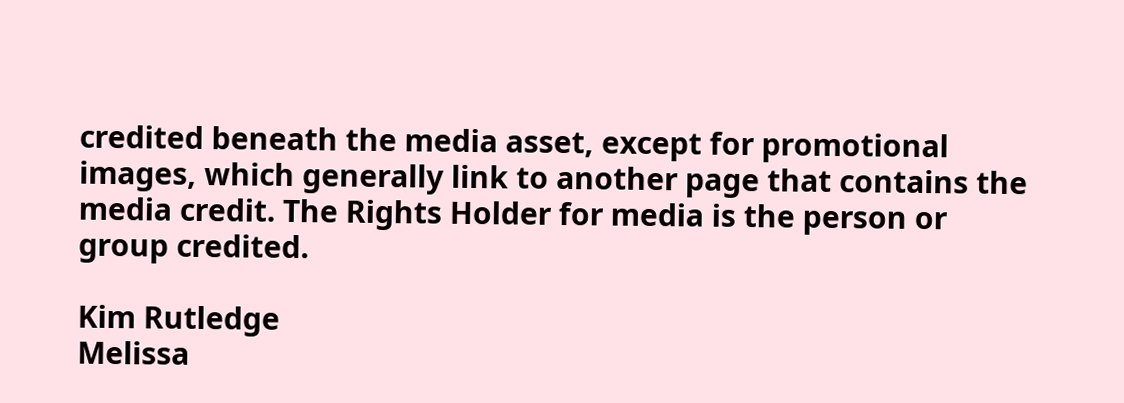credited beneath the media asset, except for promotional images, which generally link to another page that contains the media credit. The Rights Holder for media is the person or group credited.

Kim Rutledge
Melissa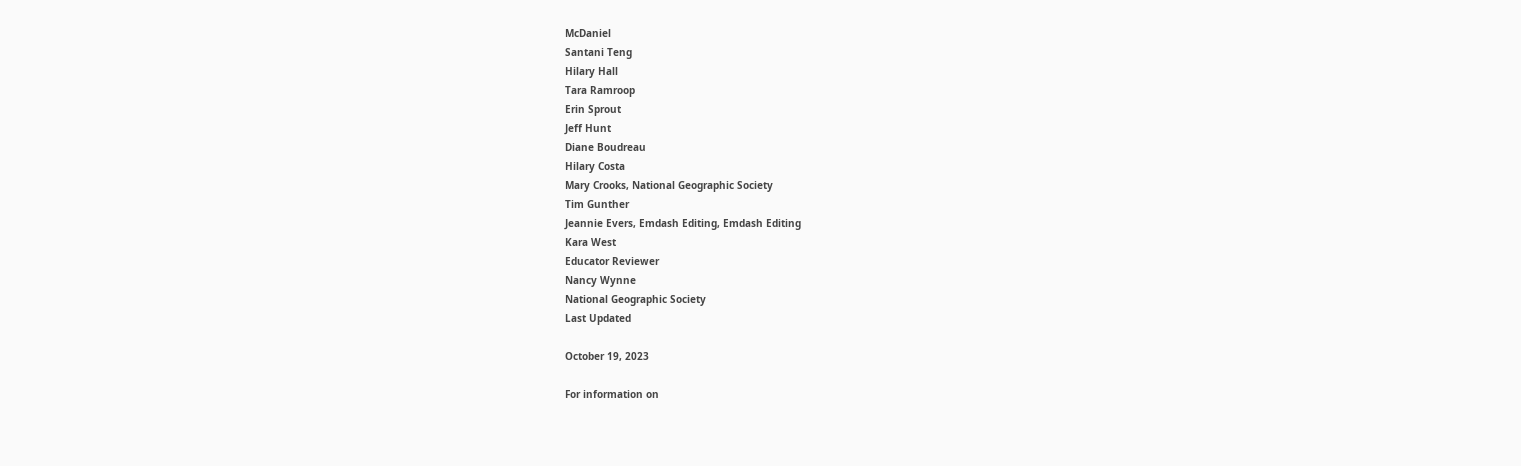McDaniel
Santani Teng
Hilary Hall
Tara Ramroop
Erin Sprout
Jeff Hunt
Diane Boudreau
Hilary Costa
Mary Crooks, National Geographic Society
Tim Gunther
Jeannie Evers, Emdash Editing, Emdash Editing
Kara West
Educator Reviewer
Nancy Wynne
National Geographic Society
Last Updated

October 19, 2023

For information on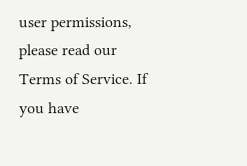user permissions, please read our Terms of Service. If you have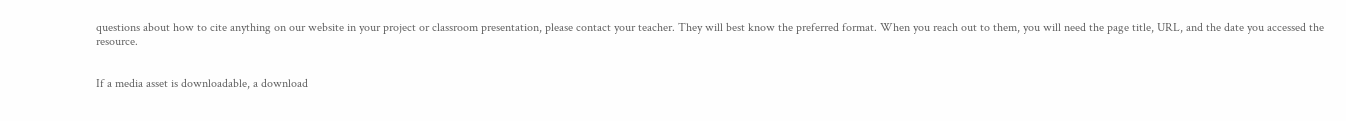questions about how to cite anything on our website in your project or classroom presentation, please contact your teacher. They will best know the preferred format. When you reach out to them, you will need the page title, URL, and the date you accessed the resource.


If a media asset is downloadable, a download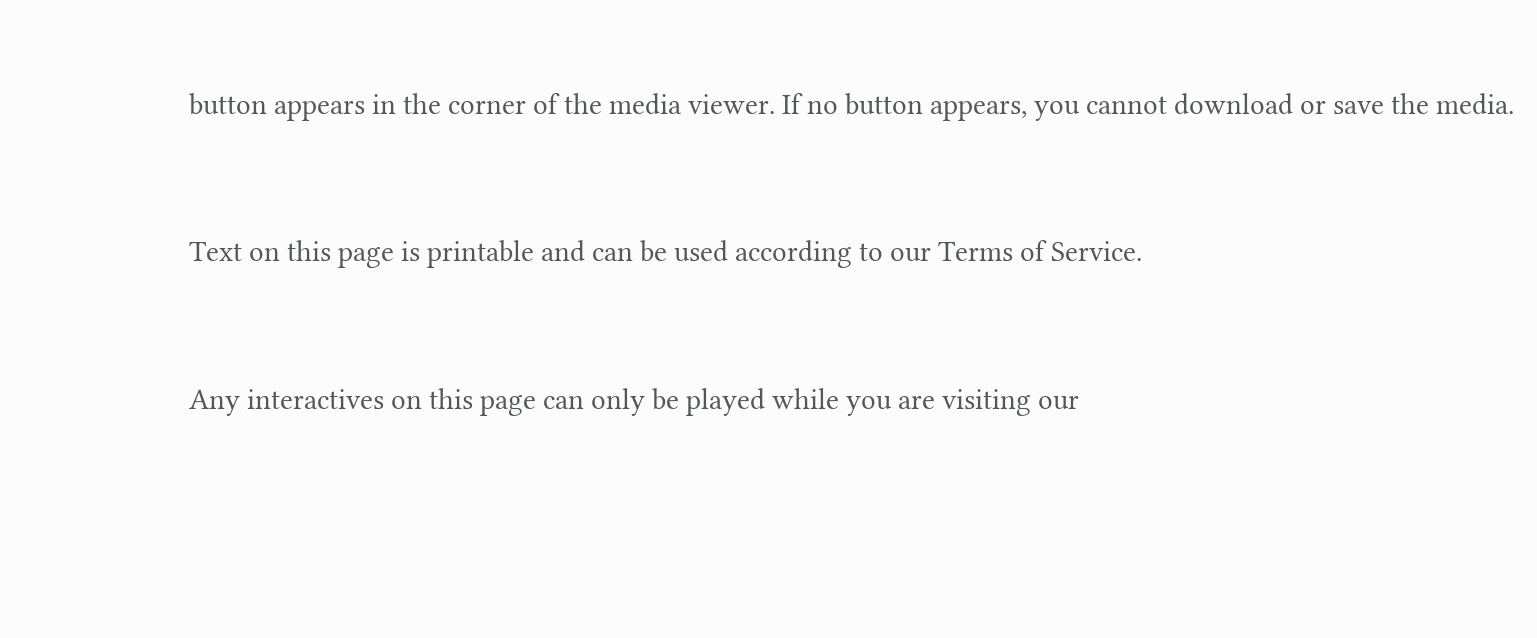button appears in the corner of the media viewer. If no button appears, you cannot download or save the media.


Text on this page is printable and can be used according to our Terms of Service.


Any interactives on this page can only be played while you are visiting our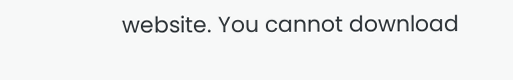website. You cannot download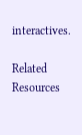interactives.

Related Resources